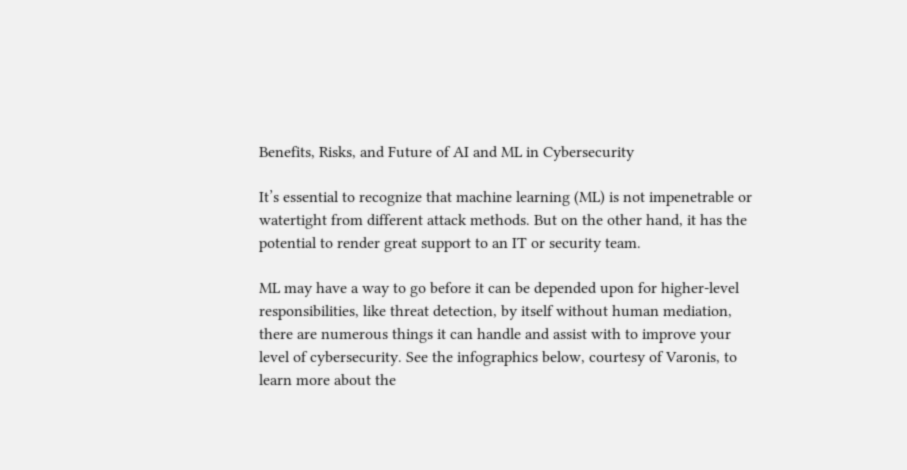Benefits, Risks, and Future of AI and ML in Cybersecurity

It’s essential to recognize that machine learning (ML) is not impenetrable or watertight from different attack methods. But on the other hand, it has the potential to render great support to an IT or security team.

ML may have a way to go before it can be depended upon for higher-level responsibilities, like threat detection, by itself without human mediation, there are numerous things it can handle and assist with to improve your level of cybersecurity. See the infographics below, courtesy of Varonis, to learn more about the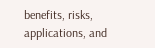benefits, risks, applications, and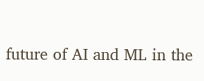future of AI and ML in the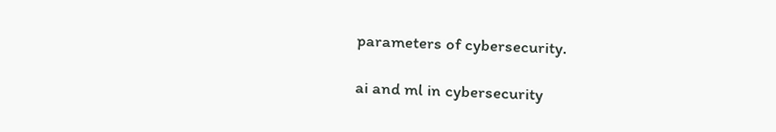parameters of cybersecurity.

ai and ml in cybersecurity